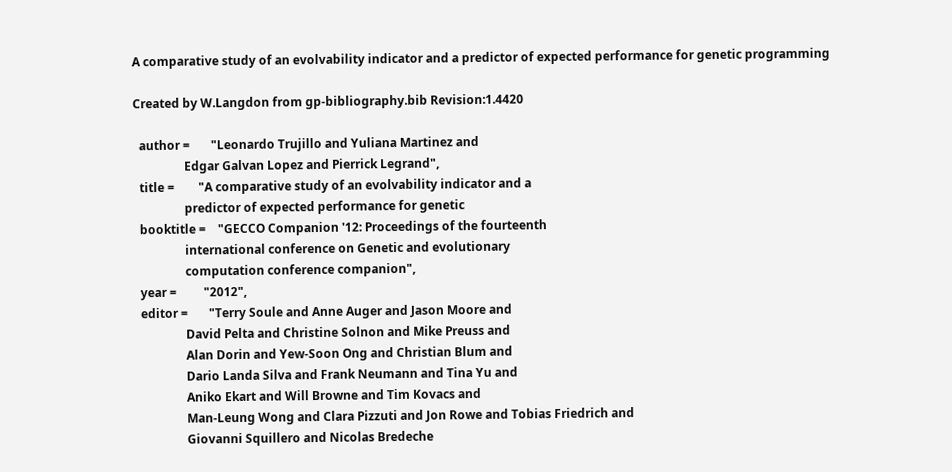A comparative study of an evolvability indicator and a predictor of expected performance for genetic programming

Created by W.Langdon from gp-bibliography.bib Revision:1.4420

  author =       "Leonardo Trujillo and Yuliana Martinez and
                 Edgar Galvan Lopez and Pierrick Legrand",
  title =        "A comparative study of an evolvability indicator and a
                 predictor of expected performance for genetic
  booktitle =    "GECCO Companion '12: Proceedings of the fourteenth
                 international conference on Genetic and evolutionary
                 computation conference companion",
  year =         "2012",
  editor =       "Terry Soule and Anne Auger and Jason Moore and
                 David Pelta and Christine Solnon and Mike Preuss and
                 Alan Dorin and Yew-Soon Ong and Christian Blum and
                 Dario Landa Silva and Frank Neumann and Tina Yu and
                 Aniko Ekart and Will Browne and Tim Kovacs and
                 Man-Leung Wong and Clara Pizzuti and Jon Rowe and Tobias Friedrich and
                 Giovanni Squillero and Nicolas Bredeche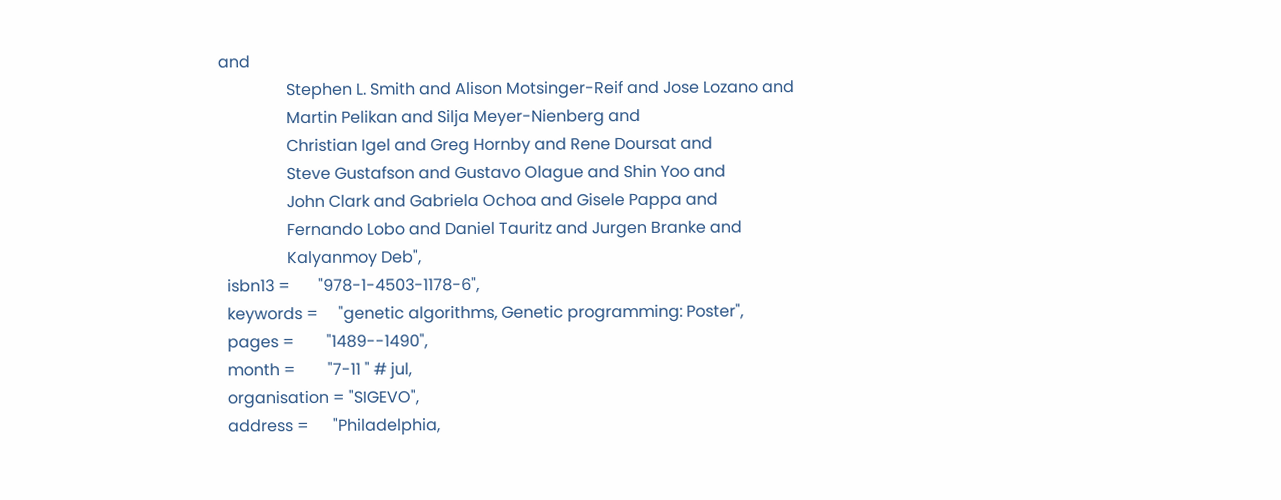and
                 Stephen L. Smith and Alison Motsinger-Reif and Jose Lozano and
                 Martin Pelikan and Silja Meyer-Nienberg and
                 Christian Igel and Greg Hornby and Rene Doursat and
                 Steve Gustafson and Gustavo Olague and Shin Yoo and
                 John Clark and Gabriela Ochoa and Gisele Pappa and
                 Fernando Lobo and Daniel Tauritz and Jurgen Branke and
                 Kalyanmoy Deb",
  isbn13 =       "978-1-4503-1178-6",
  keywords =     "genetic algorithms, Genetic programming: Poster",
  pages =        "1489--1490",
  month =        "7-11 " # jul,
  organisation = "SIGEVO",
  address =      "Philadelphia,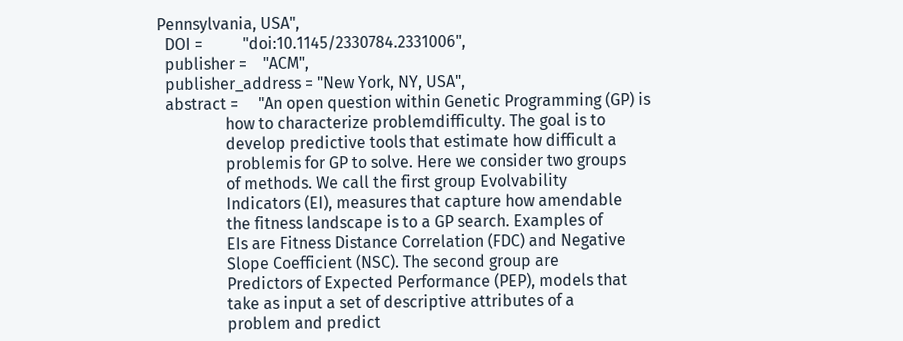Pennsylvania, USA",
  DOI =          "doi:10.1145/2330784.2331006",
  publisher =    "ACM",
  publisher_address = "New York, NY, USA",
  abstract =     "An open question within Genetic Programming (GP) is
                 how to characterize problemdifficulty. The goal is to
                 develop predictive tools that estimate how difficult a
                 problemis for GP to solve. Here we consider two groups
                 of methods. We call the first group Evolvability
                 Indicators (EI), measures that capture how amendable
                 the fitness landscape is to a GP search. Examples of
                 EIs are Fitness Distance Correlation (FDC) and Negative
                 Slope Coefficient (NSC). The second group are
                 Predictors of Expected Performance (PEP), models that
                 take as input a set of descriptive attributes of a
                 problem and predict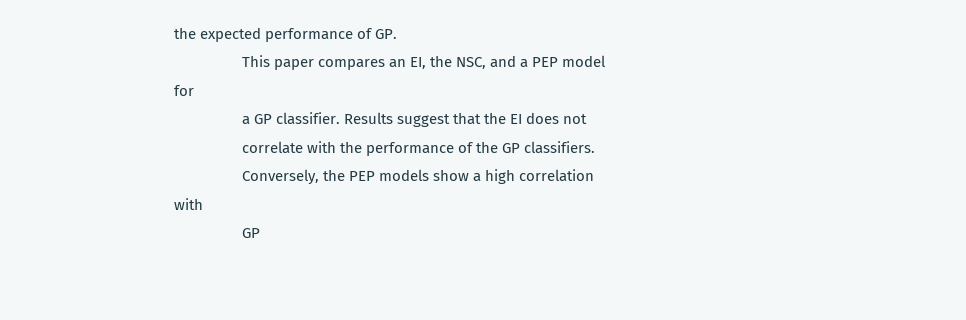the expected performance of GP.
                 This paper compares an EI, the NSC, and a PEP model for
                 a GP classifier. Results suggest that the EI does not
                 correlate with the performance of the GP classifiers.
                 Conversely, the PEP models show a high correlation with
                 GP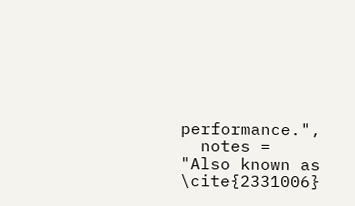performance.",
  notes =        "Also known as \cite{2331006}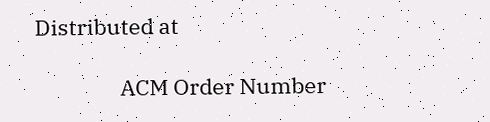Distributed at

                 ACM Order Number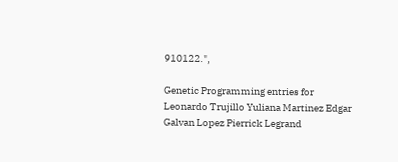910122.",

Genetic Programming entries for Leonardo Trujillo Yuliana Martinez Edgar Galvan Lopez Pierrick Legrand